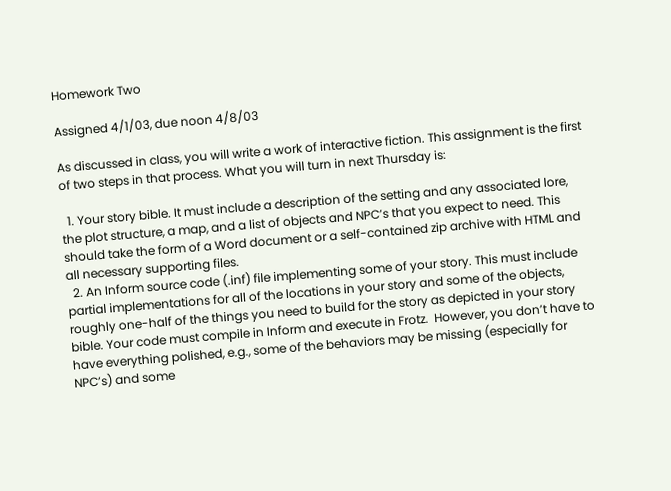Homework Two

Assigned 4/1/03, due noon 4/8/03

As discussed in class, you will write a work of interactive fiction. This assignment is the first of two steps in that process. What you will turn in next Thursday is:

  1. Your story bible. It must include a description of the setting and any associated lore, the plot structure, a map, and a list of objects and NPC’s that you expect to need. This should take the form of a Word document or a self-contained zip archive with HTML and all necessary supporting files.
  2. An Inform source code (.inf) file implementing some of your story. This must include partial implementations for all of the locations in your story and some of the objects, roughly one-half of the things you need to build for the story as depicted in your story bible. Your code must compile in Inform and execute in Frotz.  However, you don’t have to have everything polished, e.g., some of the behaviors may be missing (especially for NPC’s) and some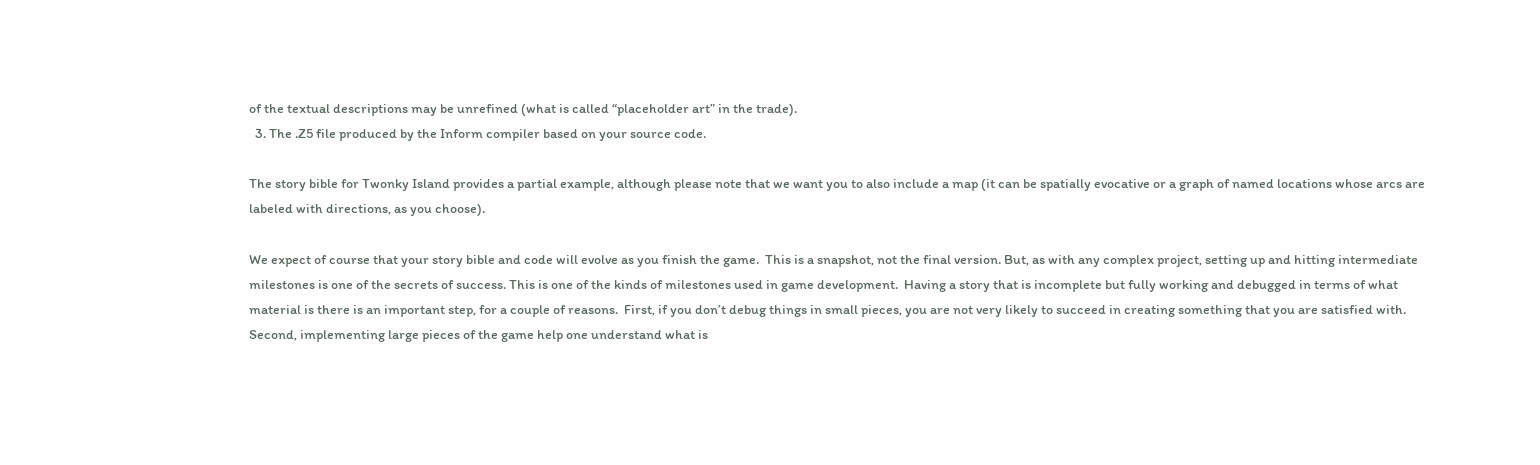of the textual descriptions may be unrefined (what is called “placeholder art” in the trade).
  3. The .Z5 file produced by the Inform compiler based on your source code.

The story bible for Twonky Island provides a partial example, although please note that we want you to also include a map (it can be spatially evocative or a graph of named locations whose arcs are labeled with directions, as you choose).

We expect of course that your story bible and code will evolve as you finish the game.  This is a snapshot, not the final version. But, as with any complex project, setting up and hitting intermediate milestones is one of the secrets of success. This is one of the kinds of milestones used in game development.  Having a story that is incomplete but fully working and debugged in terms of what material is there is an important step, for a couple of reasons.  First, if you don’t debug things in small pieces, you are not very likely to succeed in creating something that you are satisfied with.  Second, implementing large pieces of the game help one understand what is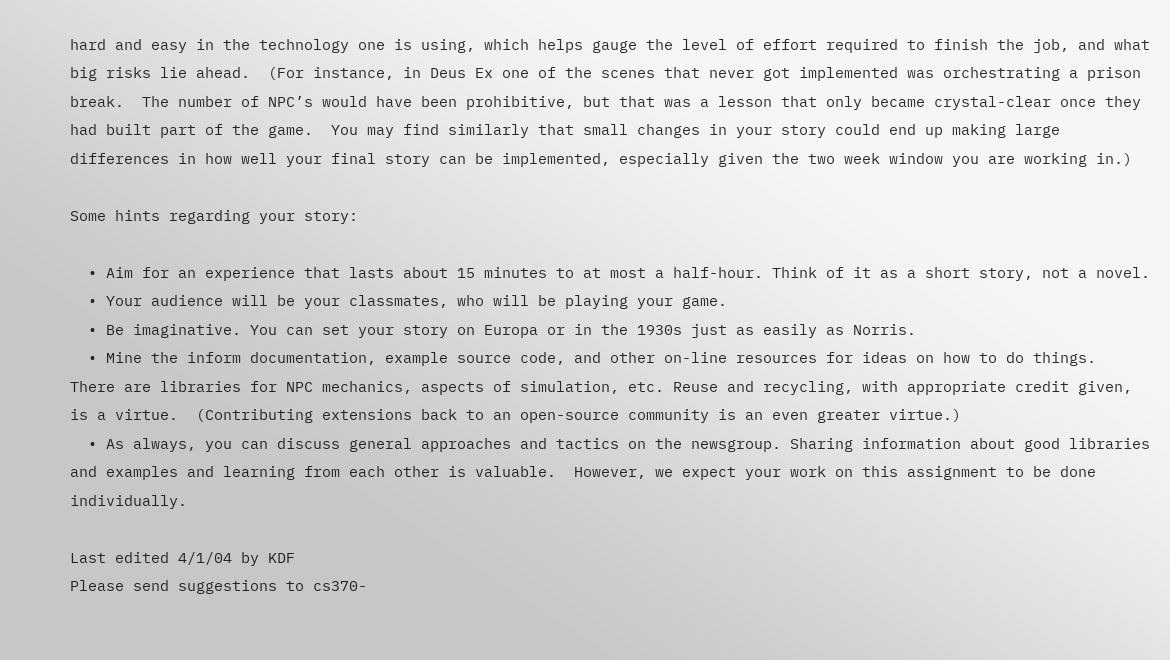hard and easy in the technology one is using, which helps gauge the level of effort required to finish the job, and what big risks lie ahead.  (For instance, in Deus Ex one of the scenes that never got implemented was orchestrating a prison break.  The number of NPC’s would have been prohibitive, but that was a lesson that only became crystal-clear once they had built part of the game.  You may find similarly that small changes in your story could end up making large differences in how well your final story can be implemented, especially given the two week window you are working in.)

Some hints regarding your story:

  • Aim for an experience that lasts about 15 minutes to at most a half-hour. Think of it as a short story, not a novel.
  • Your audience will be your classmates, who will be playing your game.
  • Be imaginative. You can set your story on Europa or in the 1930s just as easily as Norris.
  • Mine the inform documentation, example source code, and other on-line resources for ideas on how to do things.  There are libraries for NPC mechanics, aspects of simulation, etc. Reuse and recycling, with appropriate credit given, is a virtue.  (Contributing extensions back to an open-source community is an even greater virtue.)
  • As always, you can discuss general approaches and tactics on the newsgroup. Sharing information about good libraries and examples and learning from each other is valuable.  However, we expect your work on this assignment to be done individually.

Last edited 4/1/04 by KDF
Please send suggestions to cs370-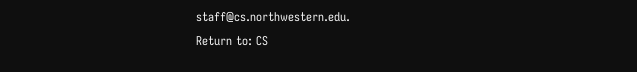staff@cs.northwestern.edu.
Return to: CS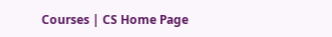Courses | CS Home Page